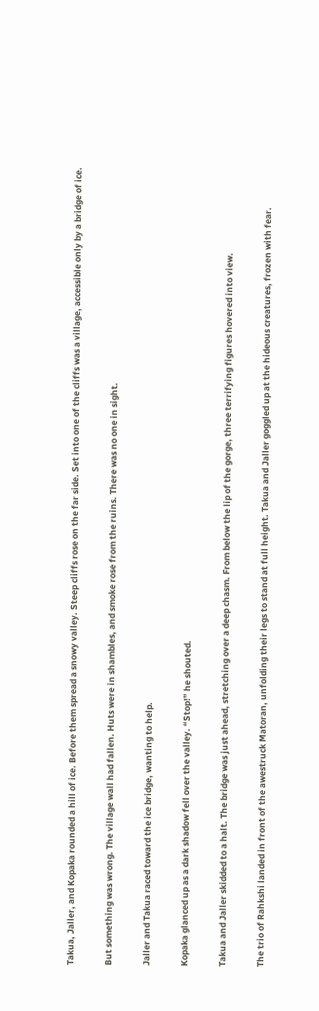Takua, Jaller, and Kopaka rounded a hill of ice. Before them spread a snowy valley. Steep cliffs rose on the far side. Set into one of the cliffs was a village, accessible only by a bridge of ice.

But something was wrong. The village wall had fallen. Huts were in shambles, and smoke rose from the ruins. There was no one in sight.

Jaller and Takua raced toward the ice bridge, wanting to help.

Kopaka glanced up as a dark shadow fell over the valley. “Stop!” he shouted.

Takua and Jaller skidded to a halt. The bridge was just ahead, stretching over a deep chasm. From below the lip of the gorge, three terrifying figures hovered into view.

The trio of Rahkshi landed in front of the awestruck Matoran, unfolding their legs to stand at full height. Takua and Jaller goggled up at the hideous creatures, frozen with fear.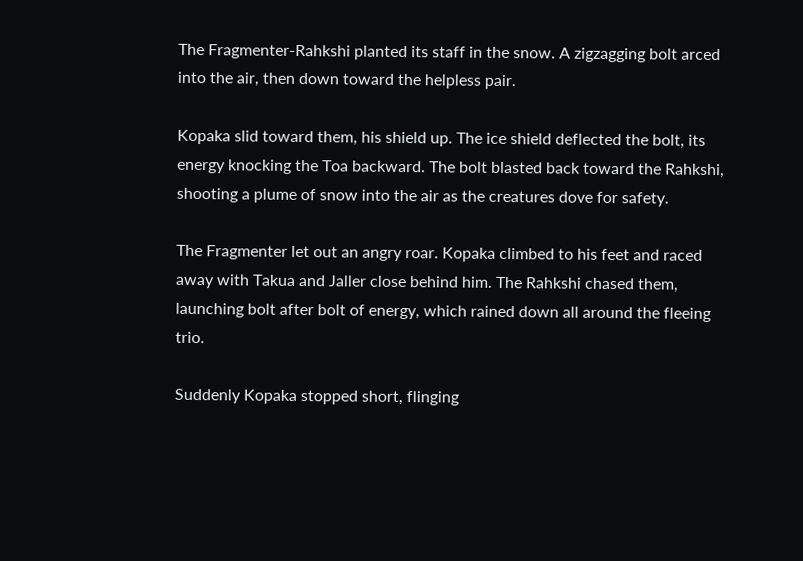The Fragmenter-Rahkshi planted its staff in the snow. A zigzagging bolt arced into the air, then down toward the helpless pair.

Kopaka slid toward them, his shield up. The ice shield deflected the bolt, its energy knocking the Toa backward. The bolt blasted back toward the Rahkshi, shooting a plume of snow into the air as the creatures dove for safety.

The Fragmenter let out an angry roar. Kopaka climbed to his feet and raced away with Takua and Jaller close behind him. The Rahkshi chased them, launching bolt after bolt of energy, which rained down all around the fleeing trio.

Suddenly Kopaka stopped short, flinging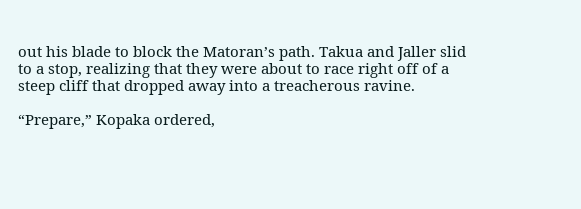out his blade to block the Matoran’s path. Takua and Jaller slid to a stop, realizing that they were about to race right off of a steep cliff that dropped away into a treacherous ravine.

“Prepare,” Kopaka ordered,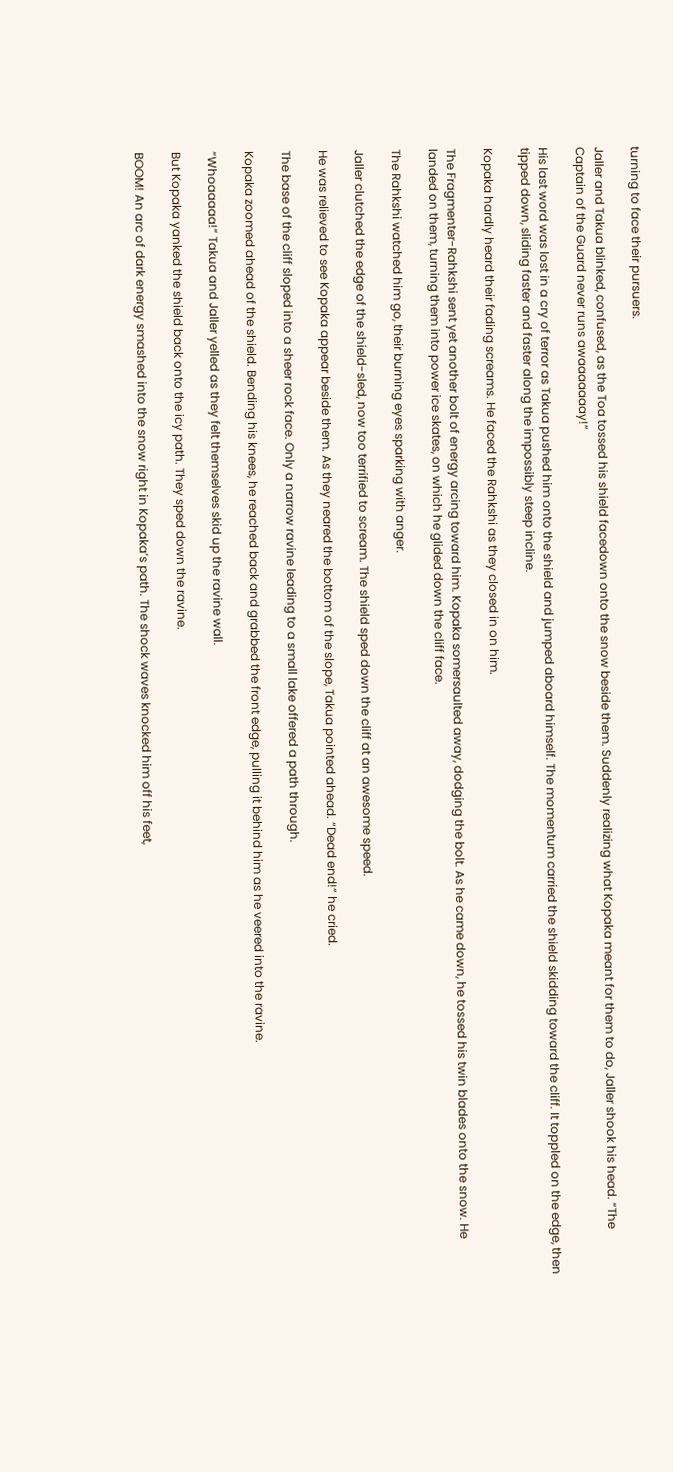turning to face their pursuers.

Jaller and Takua blinked, confused, as the Toa tossed his shield facedown onto the snow beside them. Suddenly realizing what Kopaka meant for them to do, Jaller shook his head. “The Captain of the Guard never runs awaaaaaaay!”

His last word was lost in a cry of terror as Takua pushed him onto the shield and jumped aboard himself. The momentum carried the shield skidding toward the cliff. It toppled on the edge, then tipped down, sliding faster and faster along the impossibly steep incline.

Kopaka hardly heard their fading screams. He faced the Rahkshi as they closed in on him.

The Fragmenter-Rahkshi sent yet another bolt of energy arcing toward him. Kopaka somersaulted away, dodging the bolt. As he came down, he tossed his twin blades onto the snow. He landed on them, turning them into power ice skates, on which he glided down the cliff face.

The Rahkshi watched him go, their burning eyes sparking with anger.

Jaller clutched the edge of the shield-sled, now too terrified to scream. The shield sped down the cliff at an awesome speed.

He was relieved to see Kopaka appear beside them. As they neared the bottom of the slope, Takua pointed ahead. “Dead end!” he cried.

The base of the cliff sloped into a sheer rock face. Only a narrow ravine leading to a small lake offered a path through.

Kopaka zoomed ahead of the shield. Bending his knees, he reached back and grabbed the front edge, pulling it behind him as he veered into the ravine.

“Whoaaaaa!” Takua and Jaller yelled as they felt themselves skid up the ravine wall.

But Kopaka yanked the shield back onto the icy path. They sped down the ravine.

BOOM! An arc of dark energy smashed into the snow right in Kopaka’s path. The shock waves knocked him off his feet,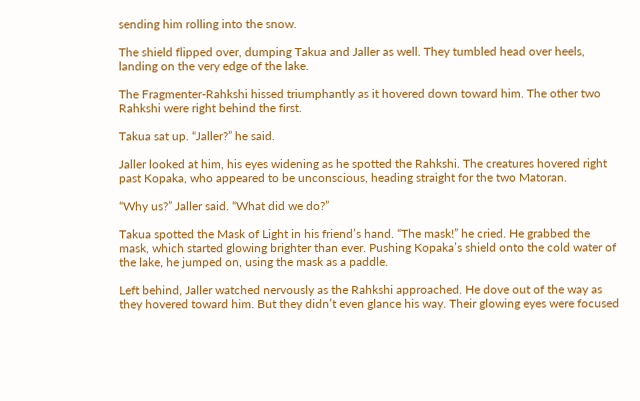sending him rolling into the snow.

The shield flipped over, dumping Takua and Jaller as well. They tumbled head over heels, landing on the very edge of the lake.

The Fragmenter-Rahkshi hissed triumphantly as it hovered down toward him. The other two Rahkshi were right behind the first.

Takua sat up. “Jaller?” he said.

Jaller looked at him, his eyes widening as he spotted the Rahkshi. The creatures hovered right past Kopaka, who appeared to be unconscious, heading straight for the two Matoran.

“Why us?” Jaller said. “What did we do?”

Takua spotted the Mask of Light in his friend’s hand. “The mask!” he cried. He grabbed the mask, which started glowing brighter than ever. Pushing Kopaka’s shield onto the cold water of the lake, he jumped on, using the mask as a paddle.

Left behind, Jaller watched nervously as the Rahkshi approached. He dove out of the way as they hovered toward him. But they didn’t even glance his way. Their glowing eyes were focused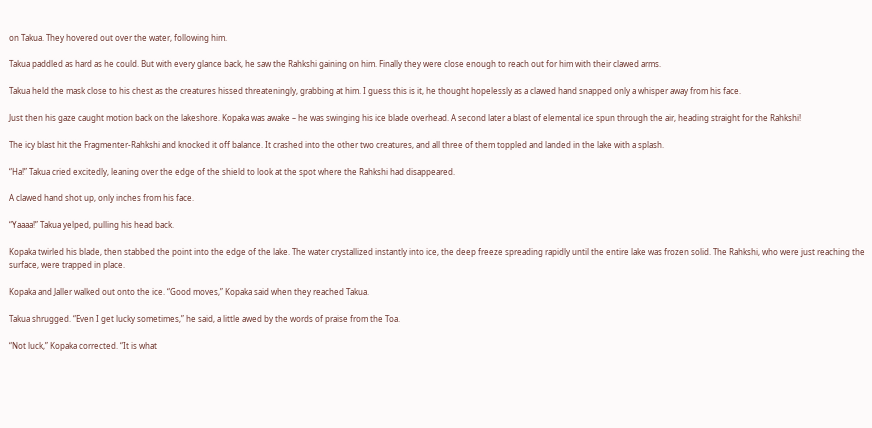on Takua. They hovered out over the water, following him.

Takua paddled as hard as he could. But with every glance back, he saw the Rahkshi gaining on him. Finally they were close enough to reach out for him with their clawed arms.

Takua held the mask close to his chest as the creatures hissed threateningly, grabbing at him. I guess this is it, he thought hopelessly as a clawed hand snapped only a whisper away from his face.

Just then his gaze caught motion back on the lakeshore. Kopaka was awake – he was swinging his ice blade overhead. A second later a blast of elemental ice spun through the air, heading straight for the Rahkshi!

The icy blast hit the Fragmenter-Rahkshi and knocked it off balance. It crashed into the other two creatures, and all three of them toppled and landed in the lake with a splash.

“Ha!” Takua cried excitedly, leaning over the edge of the shield to look at the spot where the Rahkshi had disappeared.

A clawed hand shot up, only inches from his face.

“Yaaaa!” Takua yelped, pulling his head back.

Kopaka twirled his blade, then stabbed the point into the edge of the lake. The water crystallized instantly into ice, the deep freeze spreading rapidly until the entire lake was frozen solid. The Rahkshi, who were just reaching the surface, were trapped in place.

Kopaka and Jaller walked out onto the ice. “Good moves,” Kopaka said when they reached Takua.

Takua shrugged. “Even I get lucky sometimes,” he said, a little awed by the words of praise from the Toa.

“Not luck,” Kopaka corrected. “It is what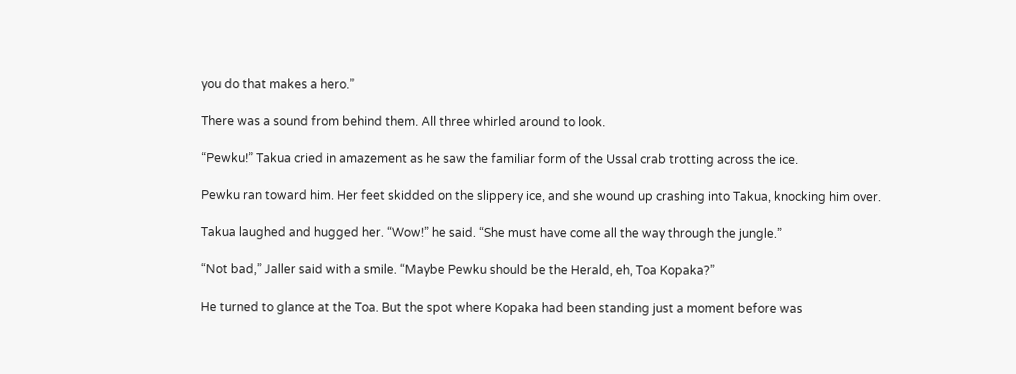you do that makes a hero.”

There was a sound from behind them. All three whirled around to look.

“Pewku!” Takua cried in amazement as he saw the familiar form of the Ussal crab trotting across the ice.

Pewku ran toward him. Her feet skidded on the slippery ice, and she wound up crashing into Takua, knocking him over.

Takua laughed and hugged her. “Wow!” he said. “She must have come all the way through the jungle.”

“Not bad,” Jaller said with a smile. “Maybe Pewku should be the Herald, eh, Toa Kopaka?”

He turned to glance at the Toa. But the spot where Kopaka had been standing just a moment before was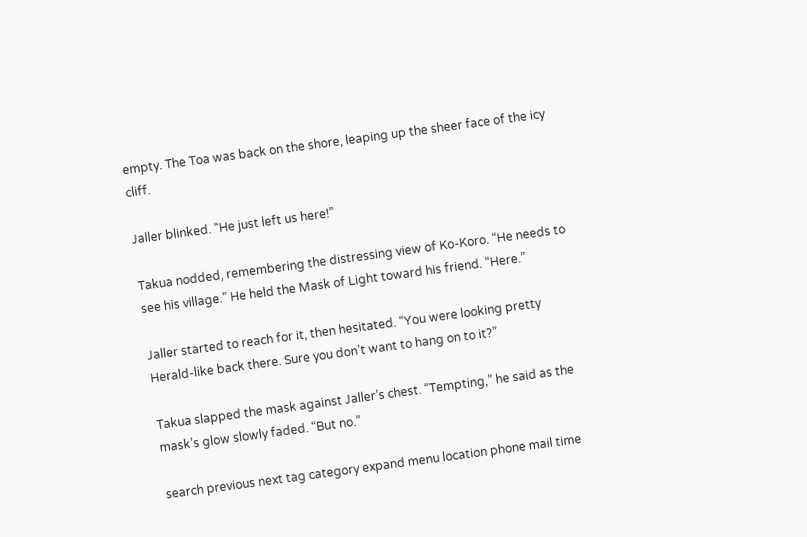empty. The Toa was back on the shore, leaping up the sheer face of the icy cliff.

Jaller blinked. “He just left us here!”

Takua nodded, remembering the distressing view of Ko-Koro. “He needs to see his village.” He held the Mask of Light toward his friend. “Here.”

Jaller started to reach for it, then hesitated. “You were looking pretty Herald-like back there. Sure you don’t want to hang on to it?”

Takua slapped the mask against Jaller’s chest. “Tempting,” he said as the mask’s glow slowly faded. “But no.”

search previous next tag category expand menu location phone mail time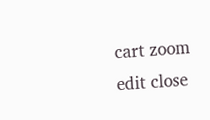cart zoom edit close